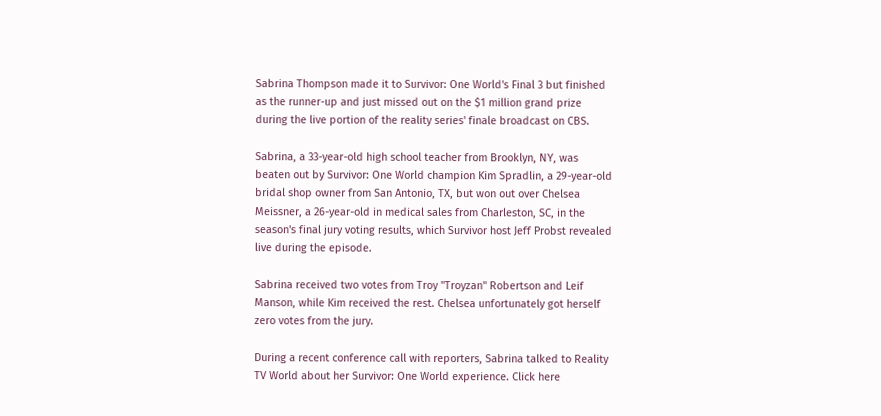Sabrina Thompson made it to Survivor: One World's Final 3 but finished as the runner-up and just missed out on the $1 million grand prize during the live portion of the reality series' finale broadcast on CBS.

Sabrina, a 33-year-old high school teacher from Brooklyn, NY, was beaten out by Survivor: One World champion Kim Spradlin, a 29-year-old bridal shop owner from San Antonio, TX, but won out over Chelsea Meissner, a 26-year-old in medical sales from Charleston, SC, in the season's final jury voting results, which Survivor host Jeff Probst revealed live during the episode.

Sabrina received two votes from Troy "Troyzan" Robertson and Leif Manson, while Kim received the rest. Chelsea unfortunately got herself zero votes from the jury.

During a recent conference call with reporters, Sabrina talked to Reality TV World about her Survivor: One World experience. Click here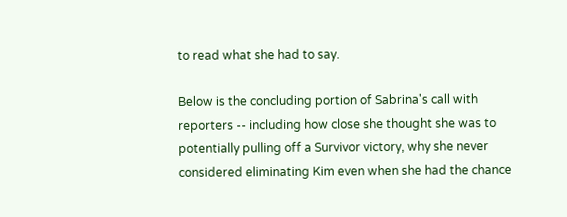to read what she had to say.

Below is the concluding portion of Sabrina's call with reporters -- including how close she thought she was to potentially pulling off a Survivor victory, why she never considered eliminating Kim even when she had the chance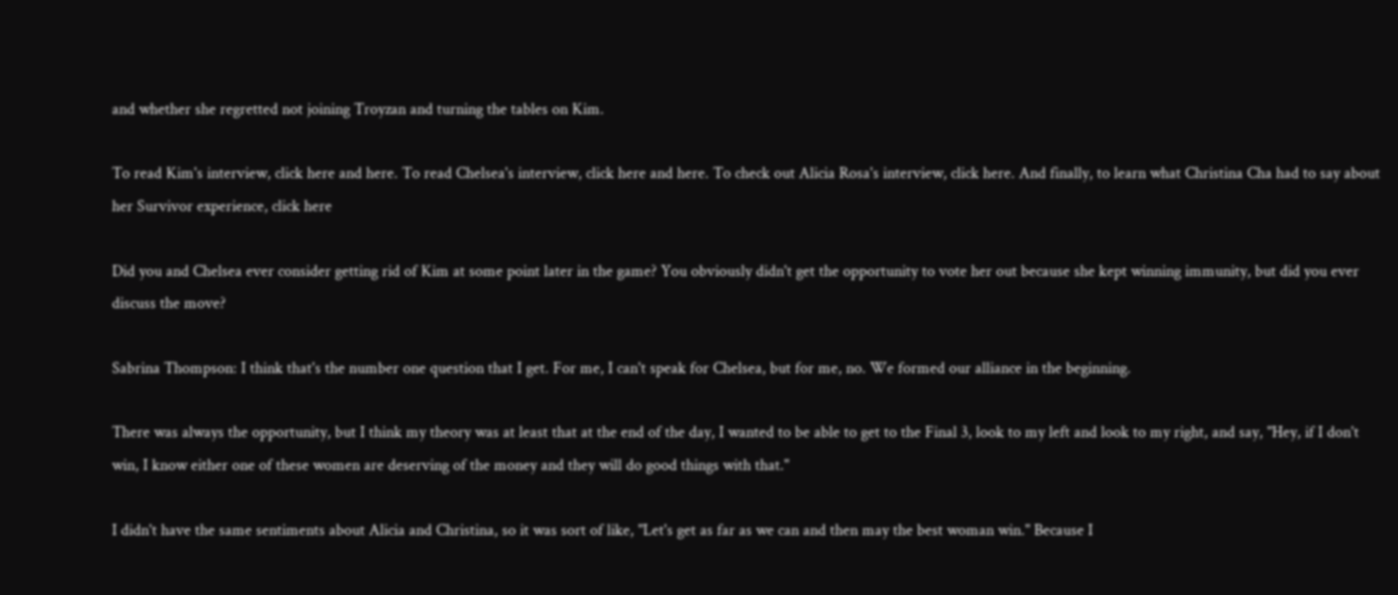and whether she regretted not joining Troyzan and turning the tables on Kim.

To read Kim's interview, click here and here. To read Chelsea's interview, click here and here. To check out Alicia Rosa's interview, click here. And finally, to learn what Christina Cha had to say about her Survivor experience, click here

Did you and Chelsea ever consider getting rid of Kim at some point later in the game? You obviously didn't get the opportunity to vote her out because she kept winning immunity, but did you ever discuss the move?

Sabrina Thompson: I think that's the number one question that I get. For me, I can't speak for Chelsea, but for me, no. We formed our alliance in the beginning.

There was always the opportunity, but I think my theory was at least that at the end of the day, I wanted to be able to get to the Final 3, look to my left and look to my right, and say, "Hey, if I don't win, I know either one of these women are deserving of the money and they will do good things with that."

I didn't have the same sentiments about Alicia and Christina, so it was sort of like, "Let's get as far as we can and then may the best woman win." Because I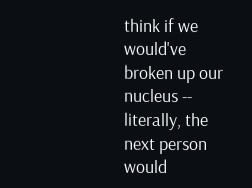think if we would've broken up our nucleus -- literally, the next person would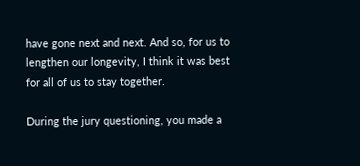have gone next and next. And so, for us to lengthen our longevity, I think it was best for all of us to stay together.

During the jury questioning, you made a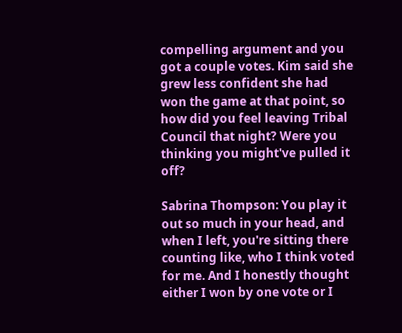compelling argument and you got a couple votes. Kim said she grew less confident she had won the game at that point, so how did you feel leaving Tribal Council that night? Were you thinking you might've pulled it off?

Sabrina Thompson: You play it out so much in your head, and when I left, you're sitting there counting like, who I think voted for me. And I honestly thought either I won by one vote or I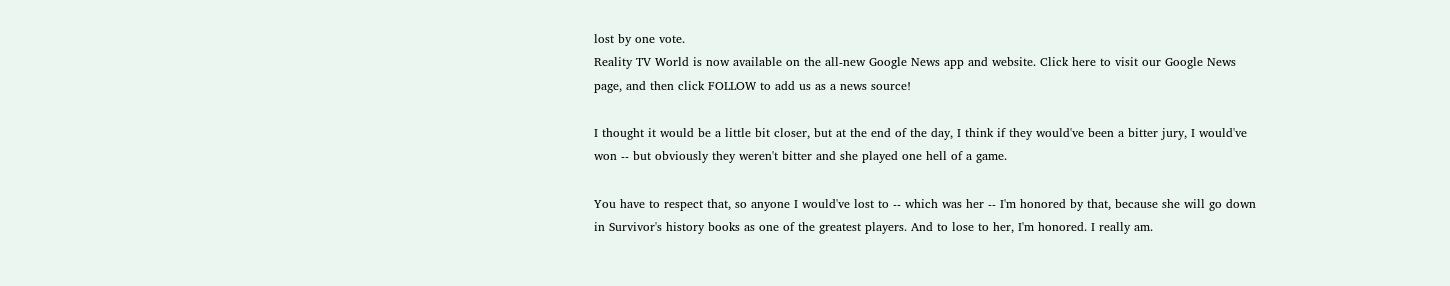lost by one vote.
Reality TV World is now available on the all-new Google News app and website. Click here to visit our Google News page, and then click FOLLOW to add us as a news source!

I thought it would be a little bit closer, but at the end of the day, I think if they would've been a bitter jury, I would've won -- but obviously they weren't bitter and she played one hell of a game.

You have to respect that, so anyone I would've lost to -- which was her -- I'm honored by that, because she will go down in Survivor's history books as one of the greatest players. And to lose to her, I'm honored. I really am.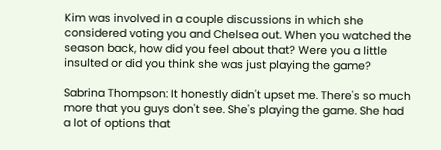Kim was involved in a couple discussions in which she considered voting you and Chelsea out. When you watched the season back, how did you feel about that? Were you a little insulted or did you think she was just playing the game?

Sabrina Thompson: It honestly didn't upset me. There's so much more that you guys don't see. She's playing the game. She had a lot of options that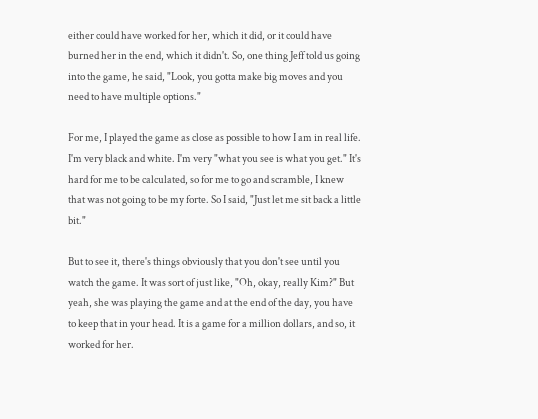either could have worked for her, which it did, or it could have burned her in the end, which it didn't. So, one thing Jeff told us going into the game, he said, "Look, you gotta make big moves and you need to have multiple options."

For me, I played the game as close as possible to how I am in real life. I'm very black and white. I'm very "what you see is what you get." It's hard for me to be calculated, so for me to go and scramble, I knew that was not going to be my forte. So I said, "Just let me sit back a little bit."

But to see it, there's things obviously that you don't see until you watch the game. It was sort of just like, "Oh, okay, really Kim?" But yeah, she was playing the game and at the end of the day, you have to keep that in your head. It is a game for a million dollars, and so, it worked for her.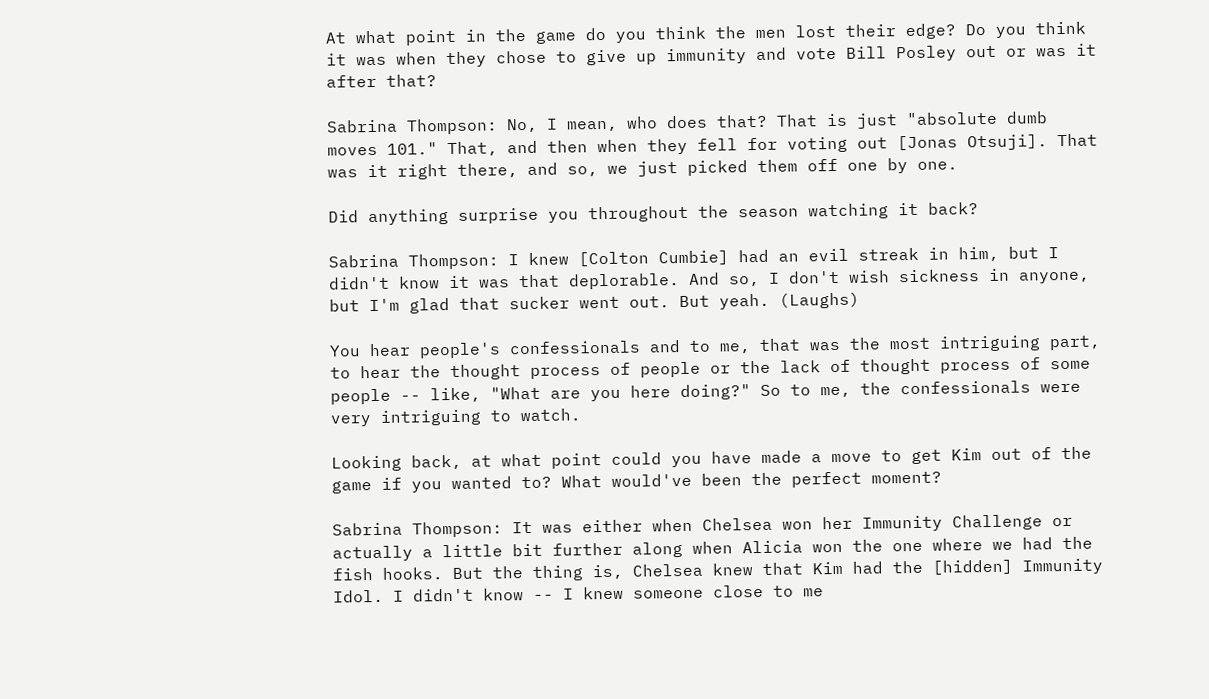At what point in the game do you think the men lost their edge? Do you think it was when they chose to give up immunity and vote Bill Posley out or was it after that?

Sabrina Thompson: No, I mean, who does that? That is just "absolute dumb moves 101." That, and then when they fell for voting out [Jonas Otsuji]. That was it right there, and so, we just picked them off one by one.

Did anything surprise you throughout the season watching it back?

Sabrina Thompson: I knew [Colton Cumbie] had an evil streak in him, but I didn't know it was that deplorable. And so, I don't wish sickness in anyone, but I'm glad that sucker went out. But yeah. (Laughs)

You hear people's confessionals and to me, that was the most intriguing part, to hear the thought process of people or the lack of thought process of some people -- like, "What are you here doing?" So to me, the confessionals were very intriguing to watch.

Looking back, at what point could you have made a move to get Kim out of the game if you wanted to? What would've been the perfect moment?

Sabrina Thompson: It was either when Chelsea won her Immunity Challenge or actually a little bit further along when Alicia won the one where we had the fish hooks. But the thing is, Chelsea knew that Kim had the [hidden] Immunity Idol. I didn't know -- I knew someone close to me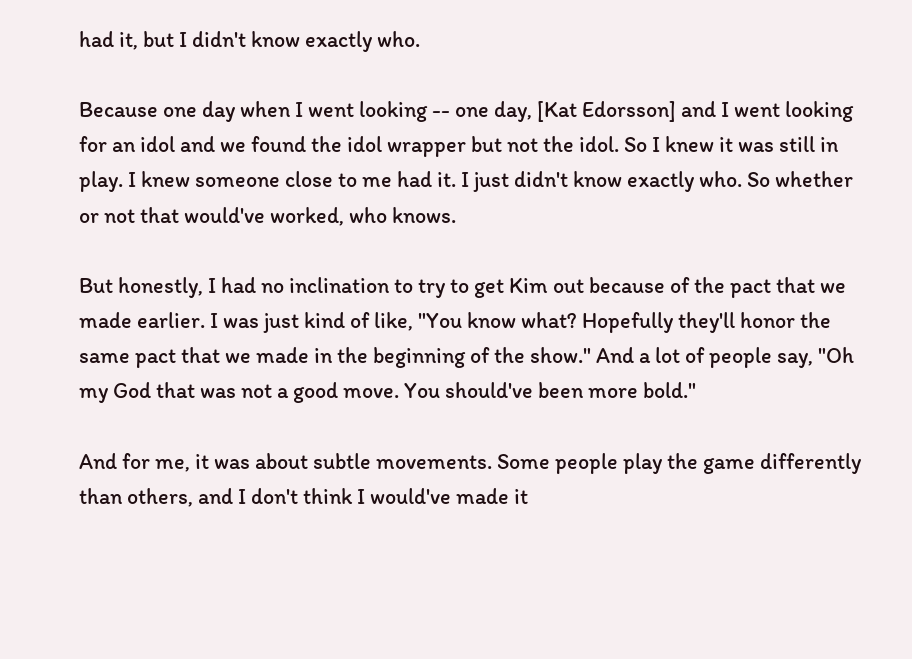had it, but I didn't know exactly who.

Because one day when I went looking -- one day, [Kat Edorsson] and I went looking for an idol and we found the idol wrapper but not the idol. So I knew it was still in play. I knew someone close to me had it. I just didn't know exactly who. So whether or not that would've worked, who knows.

But honestly, I had no inclination to try to get Kim out because of the pact that we made earlier. I was just kind of like, "You know what? Hopefully they'll honor the same pact that we made in the beginning of the show." And a lot of people say, "Oh my God that was not a good move. You should've been more bold."

And for me, it was about subtle movements. Some people play the game differently than others, and I don't think I would've made it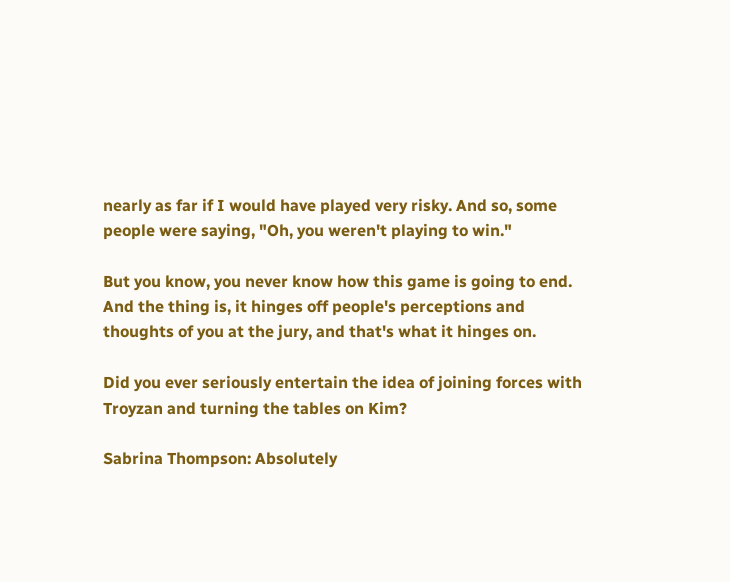nearly as far if I would have played very risky. And so, some people were saying, "Oh, you weren't playing to win."

But you know, you never know how this game is going to end. And the thing is, it hinges off people's perceptions and thoughts of you at the jury, and that's what it hinges on.

Did you ever seriously entertain the idea of joining forces with Troyzan and turning the tables on Kim?

Sabrina Thompson: Absolutely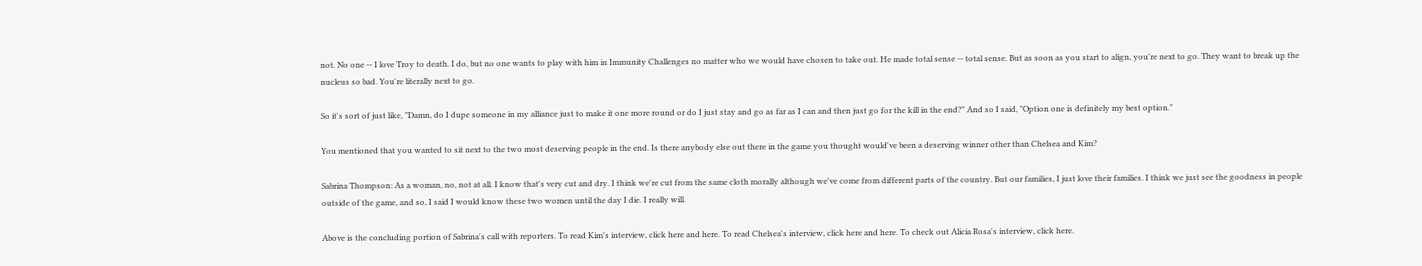not. No one -- I love Troy to death. I do, but no one wants to play with him in Immunity Challenges no matter who we would have chosen to take out. He made total sense -- total sense. But as soon as you start to align, you're next to go. They want to break up the nucleus so bad. You're literally next to go.

So it's sort of just like, "Damn, do I dupe someone in my alliance just to make it one more round or do I just stay and go as far as I can and then just go for the kill in the end?" And so I said, "Option one is definitely my best option."

You mentioned that you wanted to sit next to the two most deserving people in the end. Is there anybody else out there in the game you thought would've been a deserving winner other than Chelsea and Kim?

Sabrina Thompson: As a woman, no, not at all. I know that's very cut and dry. I think we're cut from the same cloth morally although we've come from different parts of the country. But our families, I just love their families. I think we just see the goodness in people outside of the game, and so, I said I would know these two women until the day I die. I really will.

Above is the concluding portion of Sabrina's call with reporters. To read Kim's interview, click here and here. To read Chelsea's interview, click here and here. To check out Alicia Rosa's interview, click here.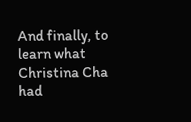And finally, to learn what Christina Cha had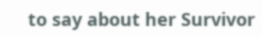to say about her Survivor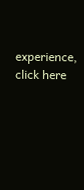experience, click here